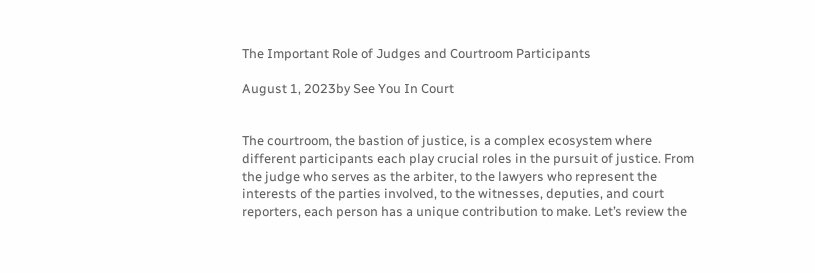The Important Role of Judges and Courtroom Participants

August 1, 2023by See You In Court


The courtroom, the bastion of justice, is a complex ecosystem where different participants each play crucial roles in the pursuit of justice. From the judge who serves as the arbiter, to the lawyers who represent the interests of the parties involved, to the witnesses, deputies, and court reporters, each person has a unique contribution to make. Let’s review the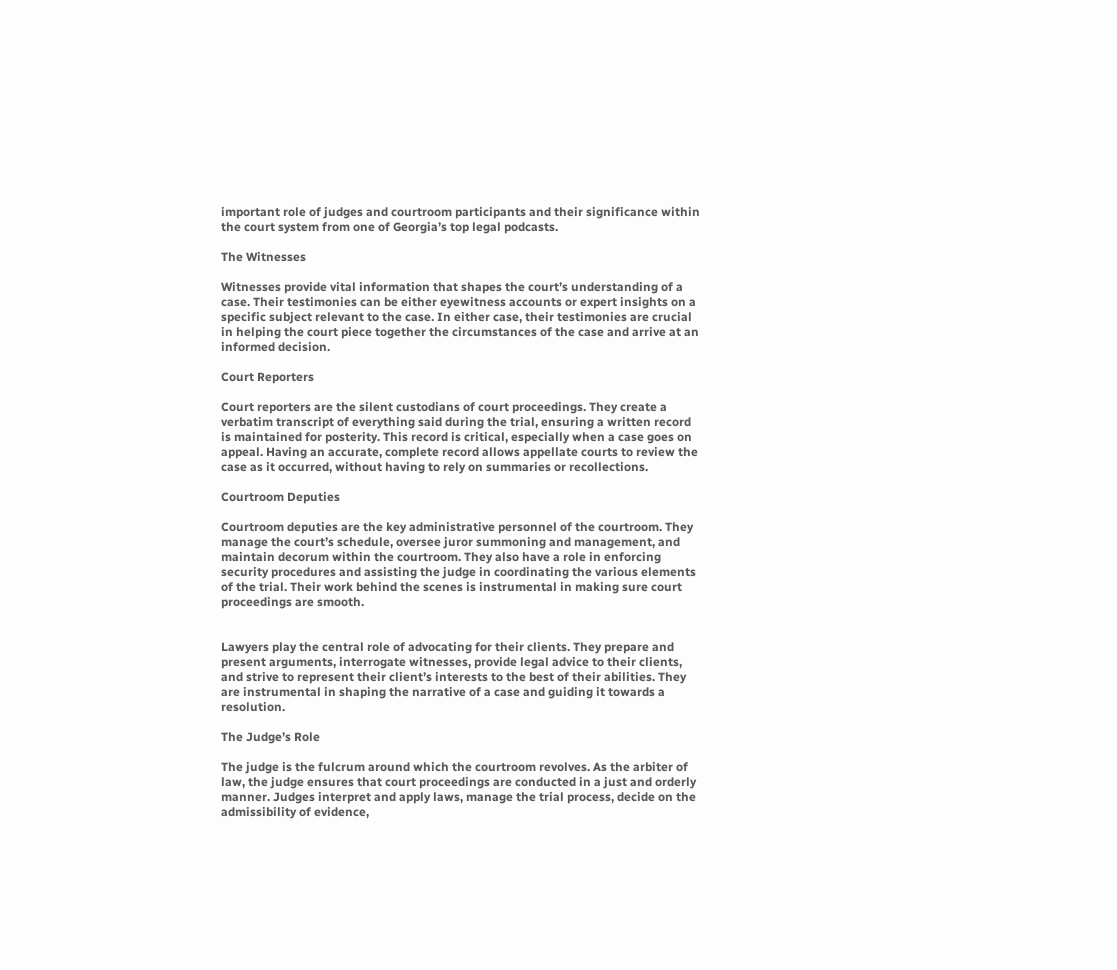important role of judges and courtroom participants and their significance within the court system from one of Georgia’s top legal podcasts.

The Witnesses

Witnesses provide vital information that shapes the court’s understanding of a case. Their testimonies can be either eyewitness accounts or expert insights on a specific subject relevant to the case. In either case, their testimonies are crucial in helping the court piece together the circumstances of the case and arrive at an informed decision.

Court Reporters

Court reporters are the silent custodians of court proceedings. They create a verbatim transcript of everything said during the trial, ensuring a written record is maintained for posterity. This record is critical, especially when a case goes on appeal. Having an accurate, complete record allows appellate courts to review the case as it occurred, without having to rely on summaries or recollections.

Courtroom Deputies

Courtroom deputies are the key administrative personnel of the courtroom. They manage the court’s schedule, oversee juror summoning and management, and maintain decorum within the courtroom. They also have a role in enforcing security procedures and assisting the judge in coordinating the various elements of the trial. Their work behind the scenes is instrumental in making sure court proceedings are smooth.


Lawyers play the central role of advocating for their clients. They prepare and present arguments, interrogate witnesses, provide legal advice to their clients, and strive to represent their client’s interests to the best of their abilities. They are instrumental in shaping the narrative of a case and guiding it towards a resolution.

The Judge’s Role

The judge is the fulcrum around which the courtroom revolves. As the arbiter of law, the judge ensures that court proceedings are conducted in a just and orderly manner. Judges interpret and apply laws, manage the trial process, decide on the admissibility of evidence,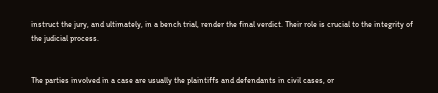instruct the jury, and ultimately, in a bench trial, render the final verdict. Their role is crucial to the integrity of the judicial process.


The parties involved in a case are usually the plaintiffs and defendants in civil cases, or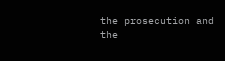the prosecution and the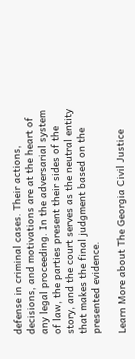defense in criminal cases. Their actions, decisions, and motivations are at the heart of any legal proceeding. In the adversarial system of law, the parties present their sides of the story, and the court serves as the neutral entity that makes the final judgment based on the presented evidence.

Learn More about The Georgia Civil Justice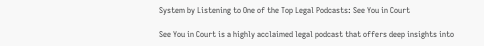System by Listening to One of the Top Legal Podcasts: See You in Court

See You in Court is a highly acclaimed legal podcast that offers deep insights into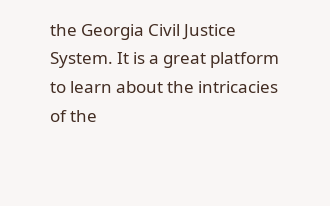the Georgia Civil Justice System. It is a great platform to learn about the intricacies of the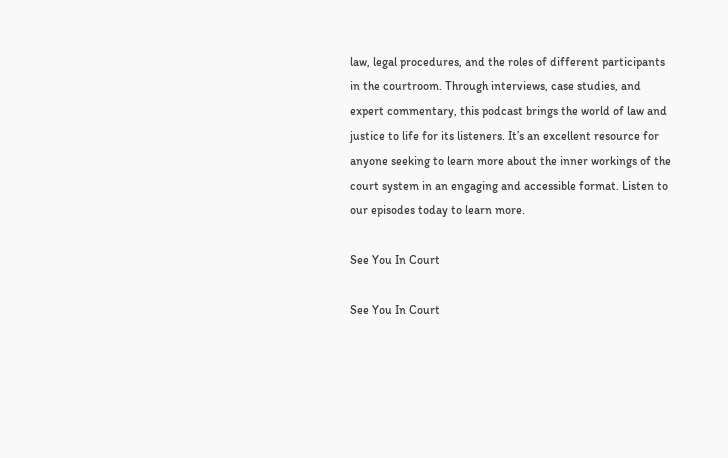law, legal procedures, and the roles of different participants in the courtroom. Through interviews, case studies, and expert commentary, this podcast brings the world of law and justice to life for its listeners. It’s an excellent resource for anyone seeking to learn more about the inner workings of the court system in an engaging and accessible format. Listen to our episodes today to learn more.

See You In Court

See You In Court